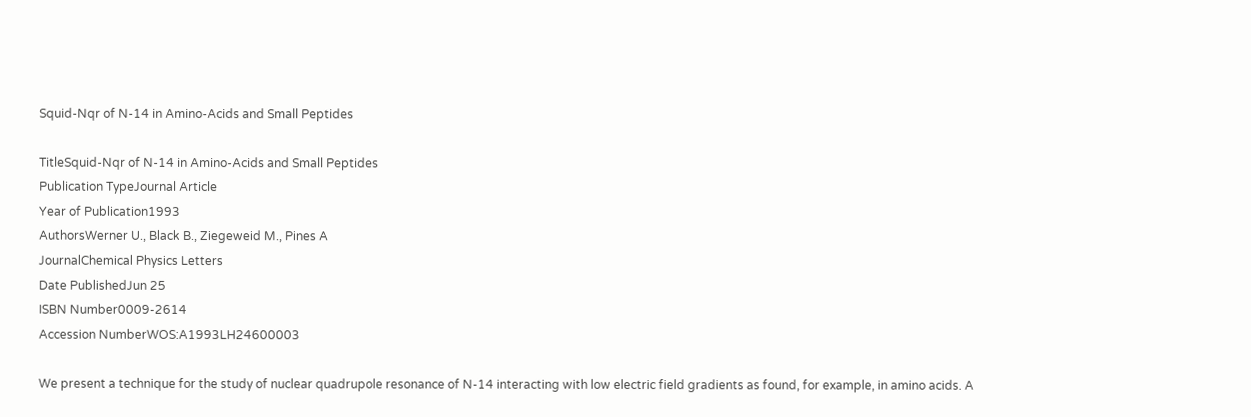Squid-Nqr of N-14 in Amino-Acids and Small Peptides

TitleSquid-Nqr of N-14 in Amino-Acids and Small Peptides
Publication TypeJournal Article
Year of Publication1993
AuthorsWerner U., Black B., Ziegeweid M., Pines A
JournalChemical Physics Letters
Date PublishedJun 25
ISBN Number0009-2614
Accession NumberWOS:A1993LH24600003

We present a technique for the study of nuclear quadrupole resonance of N-14 interacting with low electric field gradients as found, for example, in amino acids. A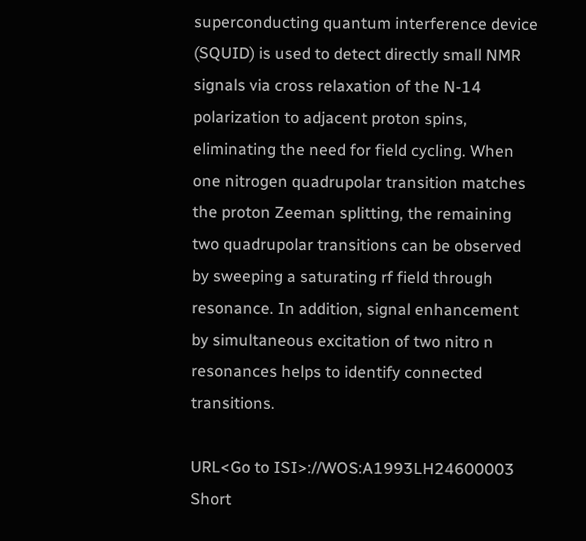superconducting quantum interference device (SQUID) is used to detect directly small NMR signals via cross relaxation of the N-14 polarization to adjacent proton spins, eliminating the need for field cycling. When one nitrogen quadrupolar transition matches the proton Zeeman splitting, the remaining two quadrupolar transitions can be observed by sweeping a saturating rf field through resonance. In addition, signal enhancement by simultaneous excitation of two nitro n resonances helps to identify connected transitions.

URL<Go to ISI>://WOS:A1993LH24600003
Short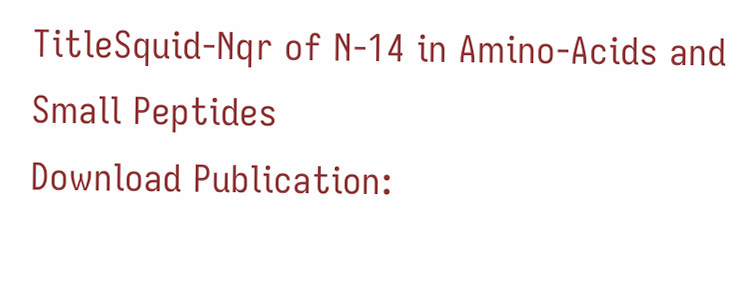TitleSquid-Nqr of N-14 in Amino-Acids and Small Peptides
Download Publication: